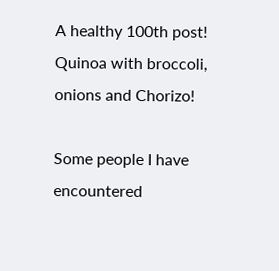A healthy 100th post! Quinoa with broccoli, onions and Chorizo!

Some people I have encountered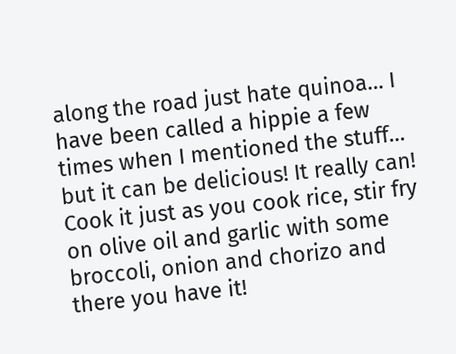along the road just hate quinoa… I have been called a hippie a few times when I mentioned the stuff… but it can be delicious! It really can! Cook it just as you cook rice, stir fry on olive oil and garlic with some broccoli, onion and chorizo and there you have it!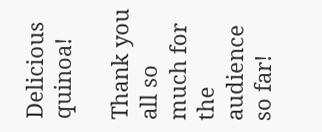Delicious quinoa!

Thank you all so much for the audience so far!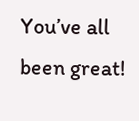You’ve all been great!